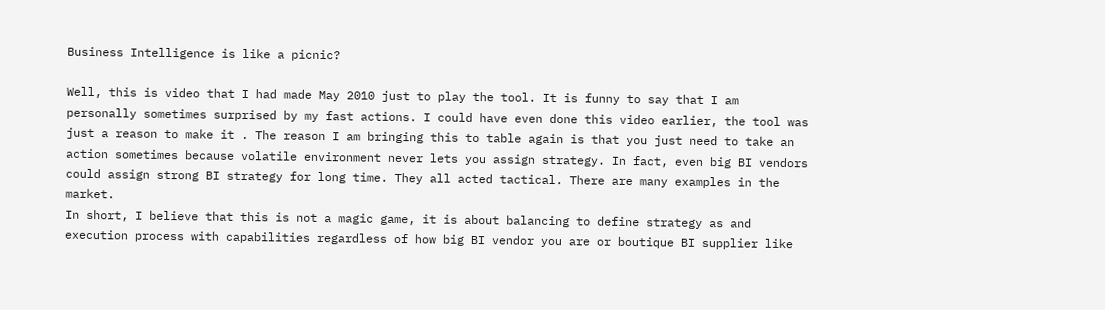Business Intelligence is like a picnic?

Well, this is video that I had made May 2010 just to play the tool. It is funny to say that I am personally sometimes surprised by my fast actions. I could have even done this video earlier, the tool was just a reason to make it . The reason I am bringing this to table again is that you just need to take an action sometimes because volatile environment never lets you assign strategy. In fact, even big BI vendors could assign strong BI strategy for long time. They all acted tactical. There are many examples in the market.
In short, I believe that this is not a magic game, it is about balancing to define strategy as and execution process with capabilities regardless of how big BI vendor you are or boutique BI supplier like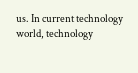us. In current technology world, technology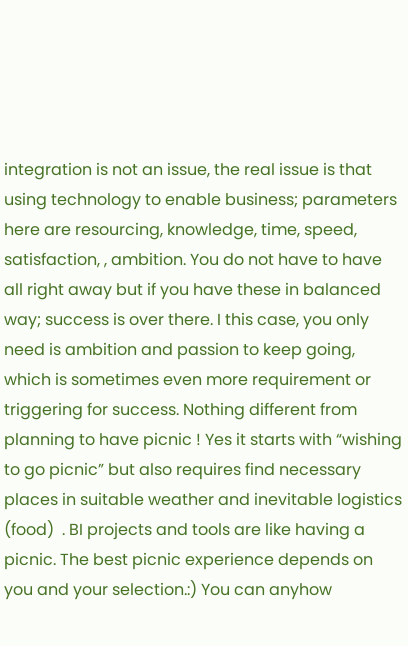integration is not an issue, the real issue is that using technology to enable business; parameters here are resourcing, knowledge, time, speed, satisfaction, , ambition. You do not have to have all right away but if you have these in balanced way; success is over there. I this case, you only need is ambition and passion to keep going, which is sometimes even more requirement or triggering for success. Nothing different from planning to have picnic ! Yes it starts with “wishing to go picnic” but also requires find necessary places in suitable weather and inevitable logistics (food)  . BI projects and tools are like having a picnic. The best picnic experience depends on you and your selection.:) You can anyhow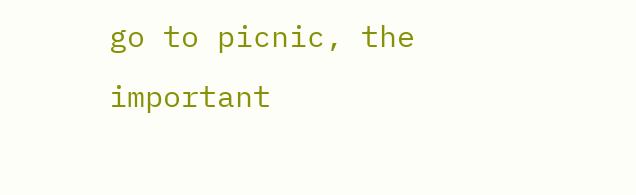go to picnic, the important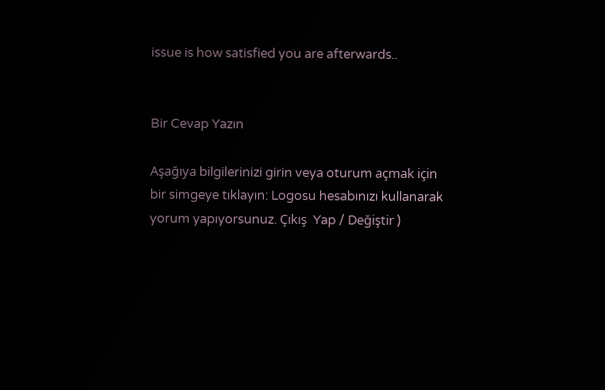issue is how satisfied you are afterwards..


Bir Cevap Yazın

Aşağıya bilgilerinizi girin veya oturum açmak için bir simgeye tıklayın: Logosu hesabınızı kullanarak yorum yapıyorsunuz. Çıkış  Yap / Değiştir )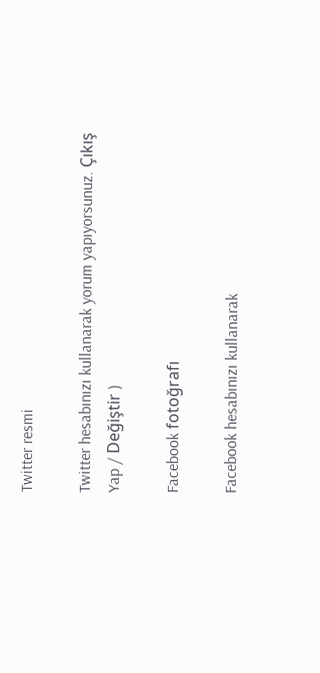Twitter resmi

Twitter hesabınızı kullanarak yorum yapıyorsunuz. Çıkış  Yap / Değiştir )

Facebook fotoğrafı

Facebook hesabınızı kullanarak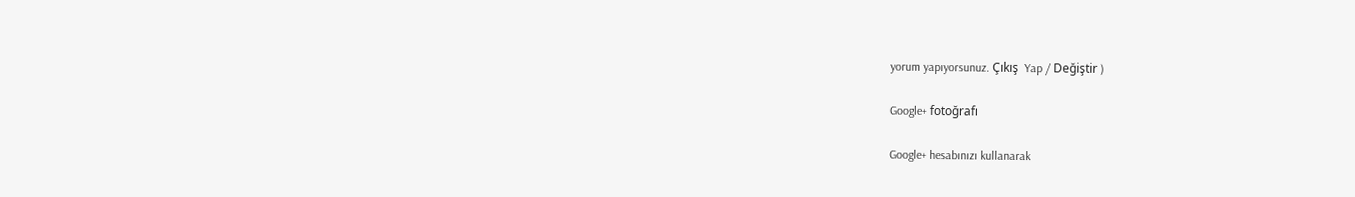yorum yapıyorsunuz. Çıkış  Yap / Değiştir )

Google+ fotoğrafı

Google+ hesabınızı kullanarak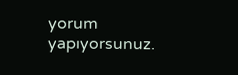yorum yapıyorsunuz.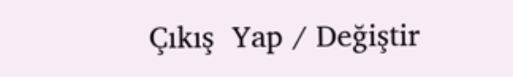Çıkış  Yap / Değiştir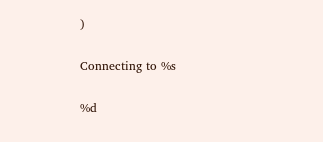)

Connecting to %s

%d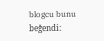blogcu bunu beğendi: